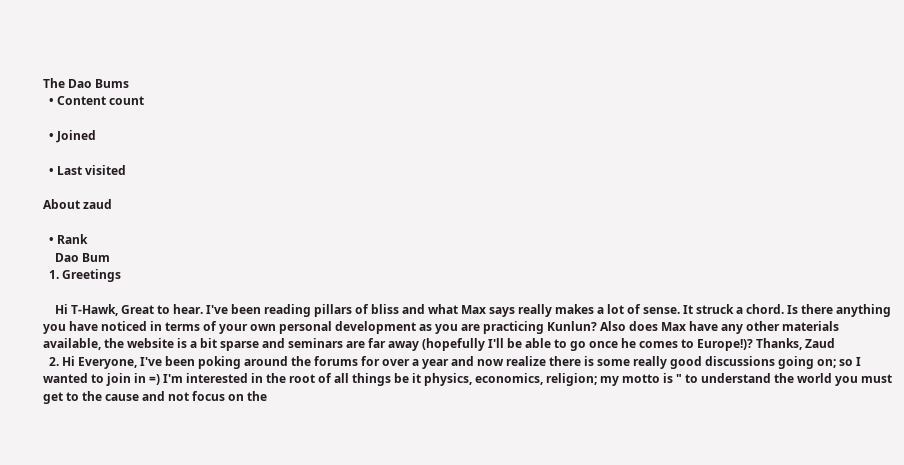The Dao Bums
  • Content count

  • Joined

  • Last visited

About zaud

  • Rank
    Dao Bum
  1. Greetings

    Hi T-Hawk, Great to hear. I've been reading pillars of bliss and what Max says really makes a lot of sense. It struck a chord. Is there anything you have noticed in terms of your own personal development as you are practicing Kunlun? Also does Max have any other materials available, the website is a bit sparse and seminars are far away (hopefully I'll be able to go once he comes to Europe!)? Thanks, Zaud
  2. Hi Everyone, I've been poking around the forums for over a year and now realize there is some really good discussions going on; so I wanted to join in =) I'm interested in the root of all things be it physics, economics, religion; my motto is " to understand the world you must get to the cause and not focus on the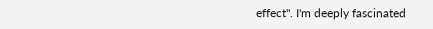effect". I'm deeply fascinated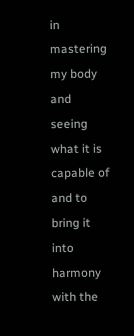in mastering my body and seeing what it is capable of and to bring it into harmony with the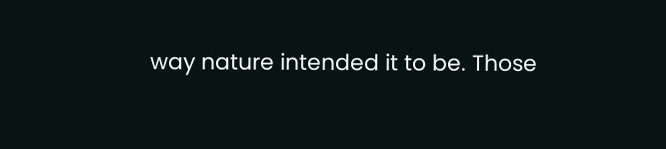way nature intended it to be. Those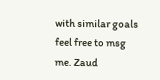with similar goals feel free to msg me. Zaud